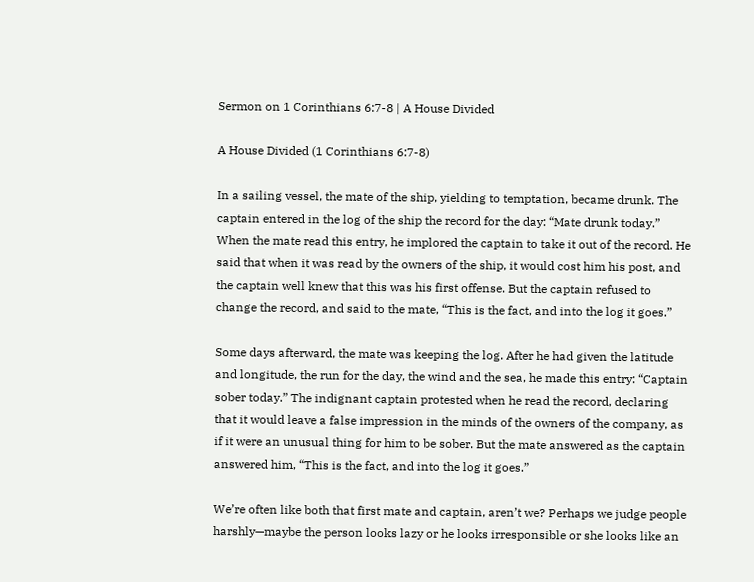Sermon on 1 Corinthians 6:7-8 | A House Divided

A House Divided (1 Corinthians 6:7-8)

In a sailing vessel, the mate of the ship, yielding to temptation, became drunk. The captain entered in the log of the ship the record for the day: “Mate drunk today.” When the mate read this entry, he implored the captain to take it out of the record. He said that when it was read by the owners of the ship, it would cost him his post, and the captain well knew that this was his first offense. But the captain refused to change the record, and said to the mate, “This is the fact, and into the log it goes.”

Some days afterward, the mate was keeping the log. After he had given the latitude and longitude, the run for the day, the wind and the sea, he made this entry: “Captain sober today.” The indignant captain protested when he read the record, declaring that it would leave a false impression in the minds of the owners of the company, as if it were an unusual thing for him to be sober. But the mate answered as the captain answered him, “This is the fact, and into the log it goes.”

We’re often like both that first mate and captain, aren’t we? Perhaps we judge people harshly—maybe the person looks lazy or he looks irresponsible or she looks like an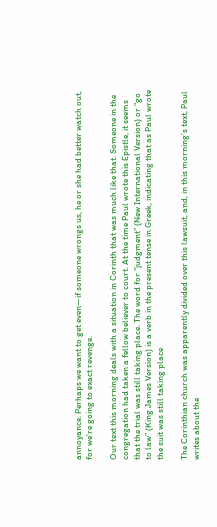annoyance. Perhaps we want to get even—if someone wrongs us, he or she had better watch out, for we’re going to exact revenge.

Our text this morning deals with a situation in Corinth that was much like that. Someone in the congregation had taken a fellow believer to court. At the time Paul wrote this Epistle, it seems that the trial was still taking place. The word for “judgment” (New International Version) or “go to law” (King James Version) is a verb in the present tense in Greek, indicating that as Paul wrote the suit was still taking place.

The Corinthian church was apparently divided over this lawsuit, and, in this morning’s text, Paul writes about the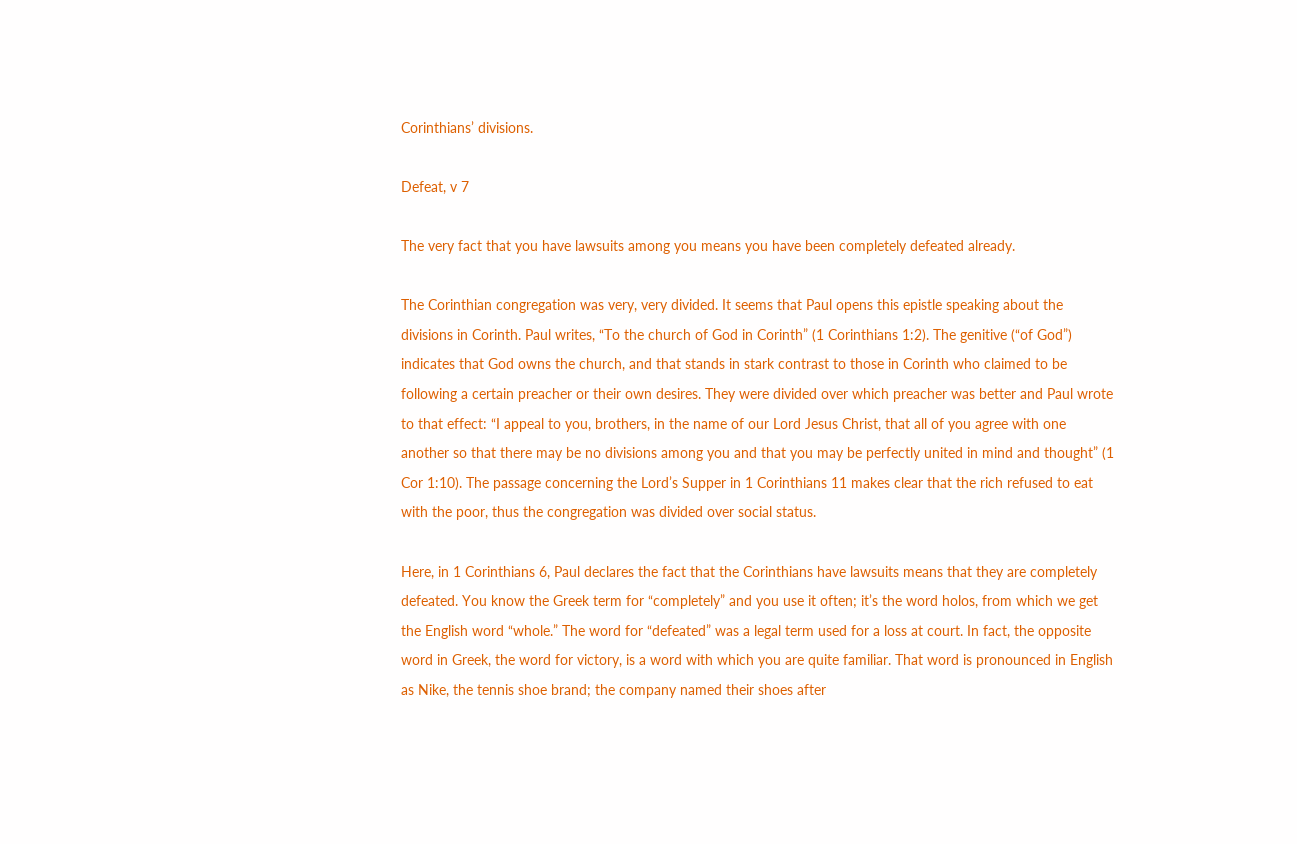Corinthians’ divisions.

Defeat, v 7

The very fact that you have lawsuits among you means you have been completely defeated already.

The Corinthian congregation was very, very divided. It seems that Paul opens this epistle speaking about the divisions in Corinth. Paul writes, “To the church of God in Corinth” (1 Corinthians 1:2). The genitive (“of God”) indicates that God owns the church, and that stands in stark contrast to those in Corinth who claimed to be following a certain preacher or their own desires. They were divided over which preacher was better and Paul wrote to that effect: “I appeal to you, brothers, in the name of our Lord Jesus Christ, that all of you agree with one another so that there may be no divisions among you and that you may be perfectly united in mind and thought” (1 Cor 1:10). The passage concerning the Lord’s Supper in 1 Corinthians 11 makes clear that the rich refused to eat with the poor, thus the congregation was divided over social status.

Here, in 1 Corinthians 6, Paul declares the fact that the Corinthians have lawsuits means that they are completely defeated. You know the Greek term for “completely” and you use it often; it’s the word holos, from which we get the English word “whole.” The word for “defeated” was a legal term used for a loss at court. In fact, the opposite word in Greek, the word for victory, is a word with which you are quite familiar. That word is pronounced in English as Nike, the tennis shoe brand; the company named their shoes after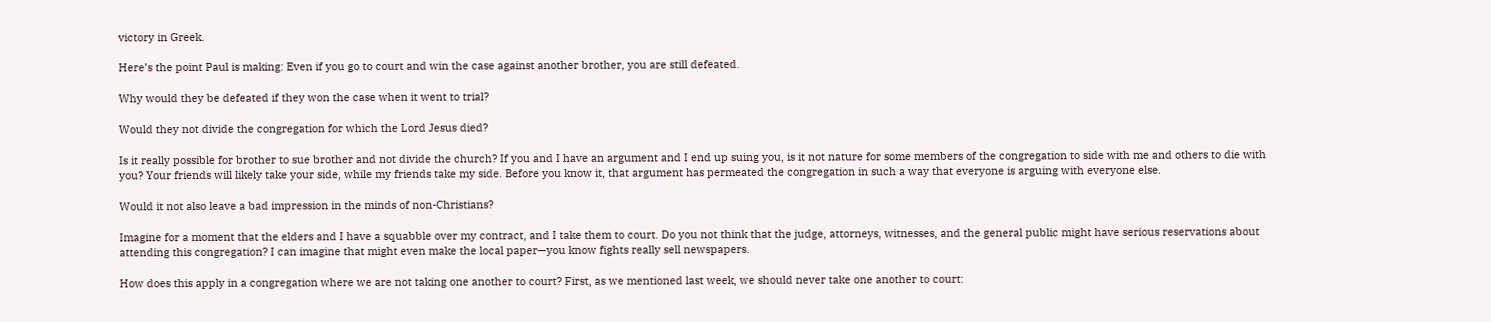victory in Greek.

Here’s the point Paul is making: Even if you go to court and win the case against another brother, you are still defeated.

Why would they be defeated if they won the case when it went to trial?

Would they not divide the congregation for which the Lord Jesus died?

Is it really possible for brother to sue brother and not divide the church? If you and I have an argument and I end up suing you, is it not nature for some members of the congregation to side with me and others to die with you? Your friends will likely take your side, while my friends take my side. Before you know it, that argument has permeated the congregation in such a way that everyone is arguing with everyone else.

Would it not also leave a bad impression in the minds of non-Christians?

Imagine for a moment that the elders and I have a squabble over my contract, and I take them to court. Do you not think that the judge, attorneys, witnesses, and the general public might have serious reservations about attending this congregation? I can imagine that might even make the local paper—you know fights really sell newspapers.

How does this apply in a congregation where we are not taking one another to court? First, as we mentioned last week, we should never take one another to court: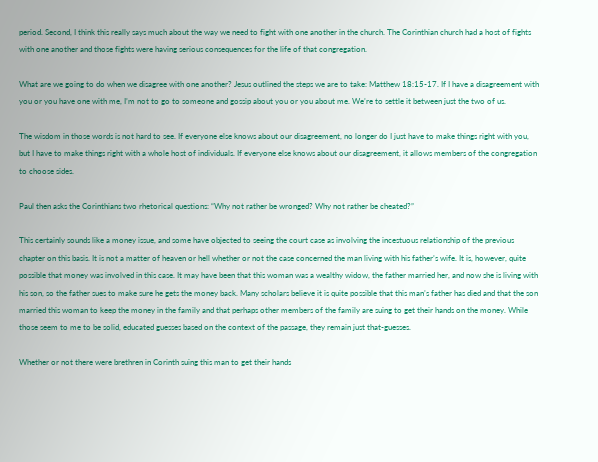period. Second, I think this really says much about the way we need to fight with one another in the church. The Corinthian church had a host of fights with one another and those fights were having serious consequences for the life of that congregation.

What are we going to do when we disagree with one another? Jesus outlined the steps we are to take: Matthew 18:15-17. If I have a disagreement with you or you have one with me, I’m not to go to someone and gossip about you or you about me. We’re to settle it between just the two of us.

The wisdom in those words is not hard to see. If everyone else knows about our disagreement, no longer do I just have to make things right with you, but I have to make things right with a whole host of individuals. If everyone else knows about our disagreement, it allows members of the congregation to choose sides.

Paul then asks the Corinthians two rhetorical questions: “Why not rather be wronged? Why not rather be cheated?”

This certainly sounds like a money issue, and some have objected to seeing the court case as involving the incestuous relationship of the previous chapter on this basis. It is not a matter of heaven or hell whether or not the case concerned the man living with his father’s wife. It is, however, quite possible that money was involved in this case. It may have been that this woman was a wealthy widow, the father married her, and now she is living with his son, so the father sues to make sure he gets the money back. Many scholars believe it is quite possible that this man’s father has died and that the son married this woman to keep the money in the family and that perhaps other members of the family are suing to get their hands on the money. While those seem to me to be solid, educated guesses based on the context of the passage, they remain just that-guesses.

Whether or not there were brethren in Corinth suing this man to get their hands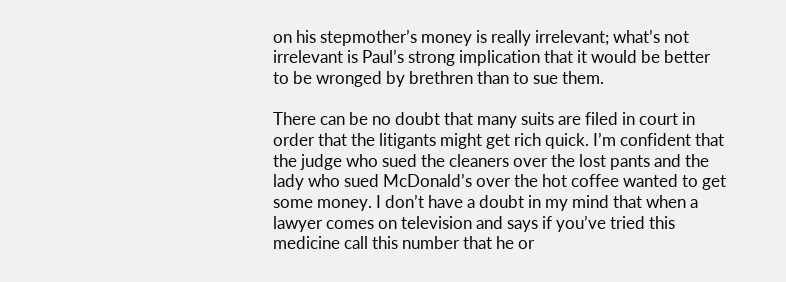on his stepmother’s money is really irrelevant; what’s not irrelevant is Paul’s strong implication that it would be better to be wronged by brethren than to sue them.

There can be no doubt that many suits are filed in court in order that the litigants might get rich quick. I’m confident that the judge who sued the cleaners over the lost pants and the lady who sued McDonald’s over the hot coffee wanted to get some money. I don’t have a doubt in my mind that when a lawyer comes on television and says if you’ve tried this medicine call this number that he or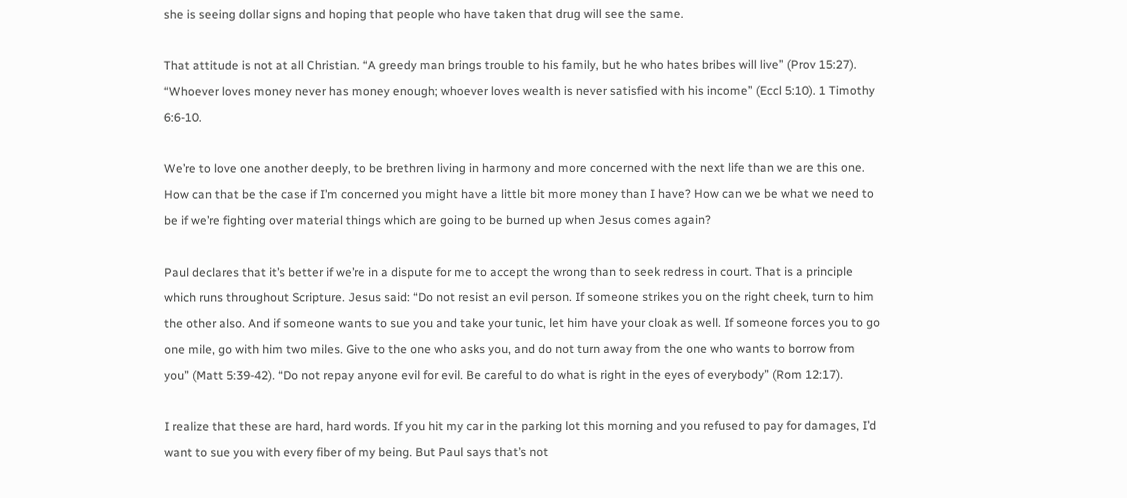she is seeing dollar signs and hoping that people who have taken that drug will see the same.

That attitude is not at all Christian. “A greedy man brings trouble to his family, but he who hates bribes will live” (Prov 15:27). “Whoever loves money never has money enough; whoever loves wealth is never satisfied with his income” (Eccl 5:10). 1 Timothy 6:6-10.

We’re to love one another deeply, to be brethren living in harmony and more concerned with the next life than we are this one. How can that be the case if I’m concerned you might have a little bit more money than I have? How can we be what we need to be if we’re fighting over material things which are going to be burned up when Jesus comes again?

Paul declares that it’s better if we’re in a dispute for me to accept the wrong than to seek redress in court. That is a principle which runs throughout Scripture. Jesus said: “Do not resist an evil person. If someone strikes you on the right cheek, turn to him the other also. And if someone wants to sue you and take your tunic, let him have your cloak as well. If someone forces you to go one mile, go with him two miles. Give to the one who asks you, and do not turn away from the one who wants to borrow from you” (Matt 5:39-42). “Do not repay anyone evil for evil. Be careful to do what is right in the eyes of everybody” (Rom 12:17).

I realize that these are hard, hard words. If you hit my car in the parking lot this morning and you refused to pay for damages, I’d want to sue you with every fiber of my being. But Paul says that’s not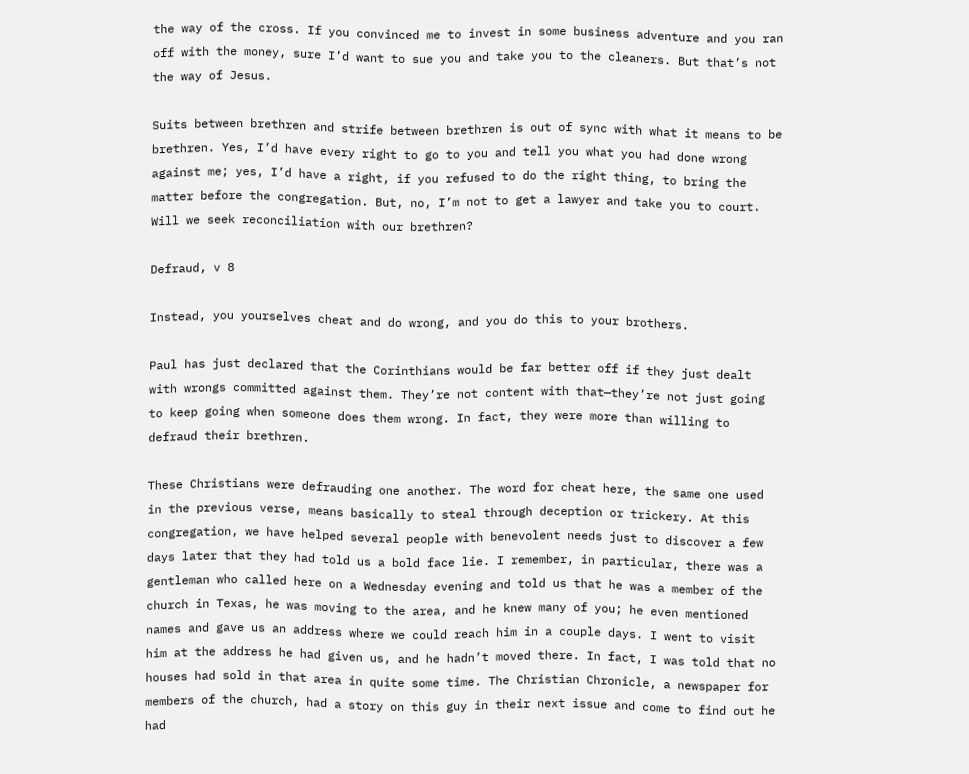the way of the cross. If you convinced me to invest in some business adventure and you ran off with the money, sure I’d want to sue you and take you to the cleaners. But that’s not the way of Jesus.

Suits between brethren and strife between brethren is out of sync with what it means to be brethren. Yes, I’d have every right to go to you and tell you what you had done wrong against me; yes, I’d have a right, if you refused to do the right thing, to bring the matter before the congregation. But, no, I’m not to get a lawyer and take you to court. Will we seek reconciliation with our brethren?

Defraud, v 8

Instead, you yourselves cheat and do wrong, and you do this to your brothers.

Paul has just declared that the Corinthians would be far better off if they just dealt with wrongs committed against them. They’re not content with that—they’re not just going to keep going when someone does them wrong. In fact, they were more than willing to defraud their brethren.

These Christians were defrauding one another. The word for cheat here, the same one used in the previous verse, means basically to steal through deception or trickery. At this congregation, we have helped several people with benevolent needs just to discover a few days later that they had told us a bold face lie. I remember, in particular, there was a gentleman who called here on a Wednesday evening and told us that he was a member of the church in Texas, he was moving to the area, and he knew many of you; he even mentioned names and gave us an address where we could reach him in a couple days. I went to visit him at the address he had given us, and he hadn’t moved there. In fact, I was told that no houses had sold in that area in quite some time. The Christian Chronicle, a newspaper for members of the church, had a story on this guy in their next issue and come to find out he had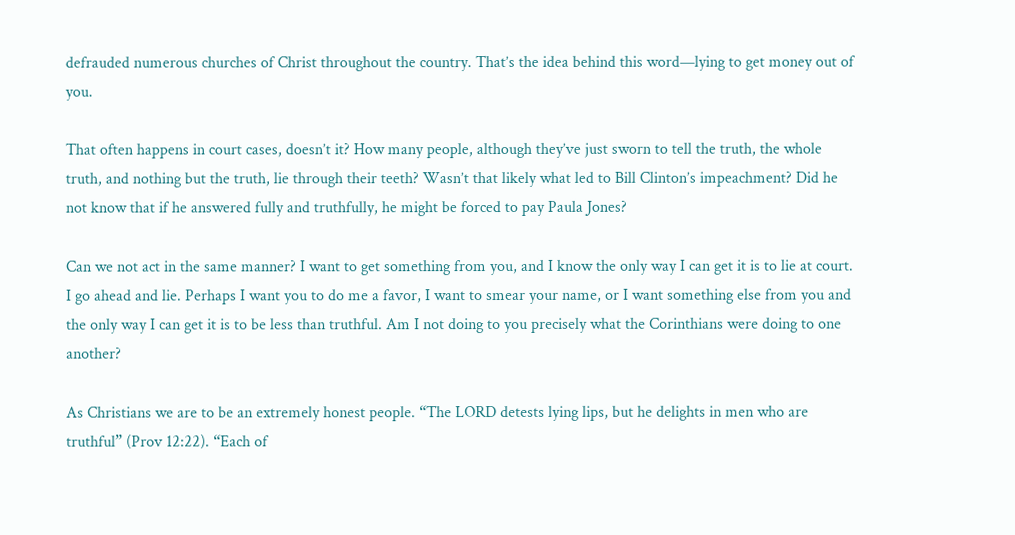defrauded numerous churches of Christ throughout the country. That’s the idea behind this word—lying to get money out of you.

That often happens in court cases, doesn’t it? How many people, although they’ve just sworn to tell the truth, the whole truth, and nothing but the truth, lie through their teeth? Wasn’t that likely what led to Bill Clinton’s impeachment? Did he not know that if he answered fully and truthfully, he might be forced to pay Paula Jones?

Can we not act in the same manner? I want to get something from you, and I know the only way I can get it is to lie at court. I go ahead and lie. Perhaps I want you to do me a favor, I want to smear your name, or I want something else from you and the only way I can get it is to be less than truthful. Am I not doing to you precisely what the Corinthians were doing to one another?

As Christians we are to be an extremely honest people. “The LORD detests lying lips, but he delights in men who are truthful” (Prov 12:22). “Each of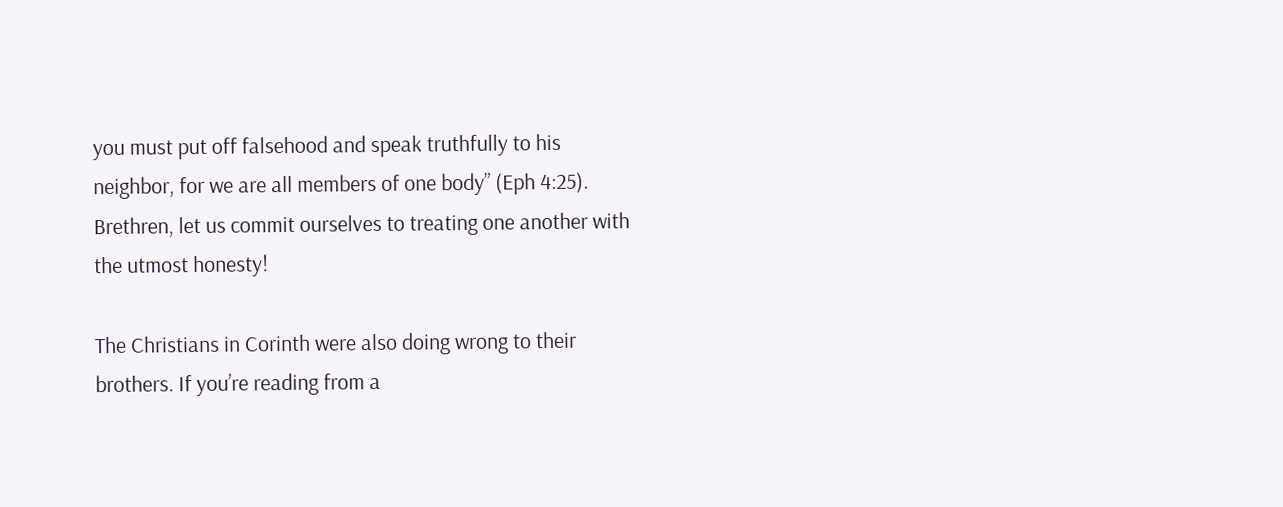you must put off falsehood and speak truthfully to his neighbor, for we are all members of one body” (Eph 4:25). Brethren, let us commit ourselves to treating one another with the utmost honesty!

The Christians in Corinth were also doing wrong to their brothers. If you’re reading from a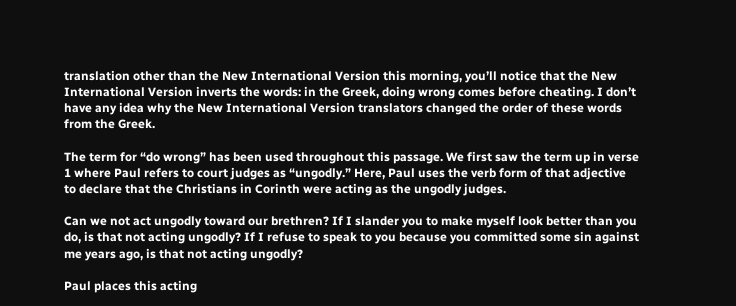translation other than the New International Version this morning, you’ll notice that the New International Version inverts the words: in the Greek, doing wrong comes before cheating. I don’t have any idea why the New International Version translators changed the order of these words from the Greek.

The term for “do wrong” has been used throughout this passage. We first saw the term up in verse 1 where Paul refers to court judges as “ungodly.” Here, Paul uses the verb form of that adjective to declare that the Christians in Corinth were acting as the ungodly judges.

Can we not act ungodly toward our brethren? If I slander you to make myself look better than you do, is that not acting ungodly? If I refuse to speak to you because you committed some sin against me years ago, is that not acting ungodly?

Paul places this acting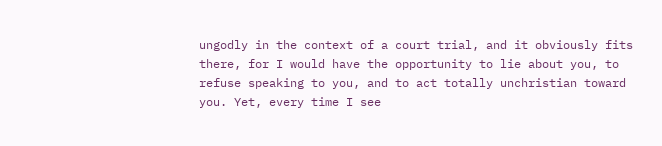ungodly in the context of a court trial, and it obviously fits there, for I would have the opportunity to lie about you, to refuse speaking to you, and to act totally unchristian toward you. Yet, every time I see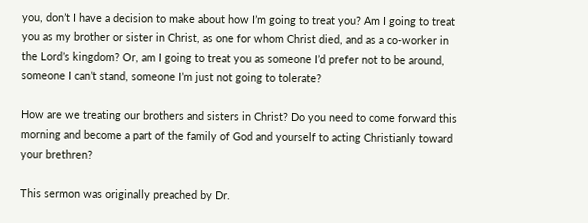you, don’t I have a decision to make about how I’m going to treat you? Am I going to treat you as my brother or sister in Christ, as one for whom Christ died, and as a co-worker in the Lord’s kingdom? Or, am I going to treat you as someone I’d prefer not to be around, someone I can’t stand, someone I’m just not going to tolerate?

How are we treating our brothers and sisters in Christ? Do you need to come forward this morning and become a part of the family of God and yourself to acting Christianly toward your brethren?

This sermon was originally preached by Dr.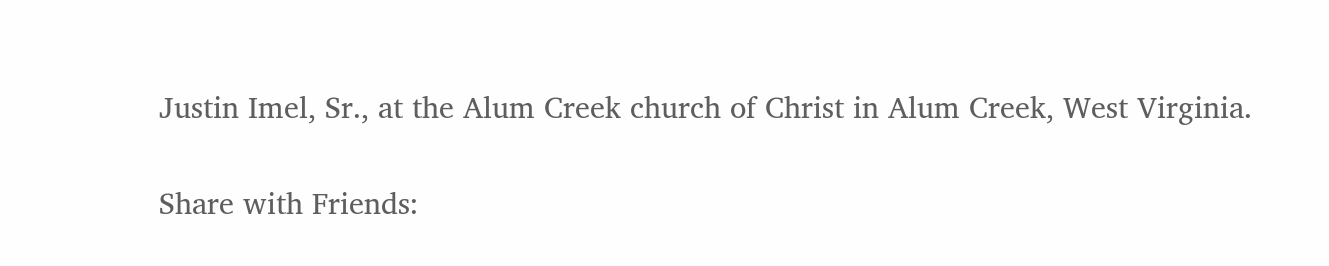Justin Imel, Sr., at the Alum Creek church of Christ in Alum Creek, West Virginia.

Share with Friends: